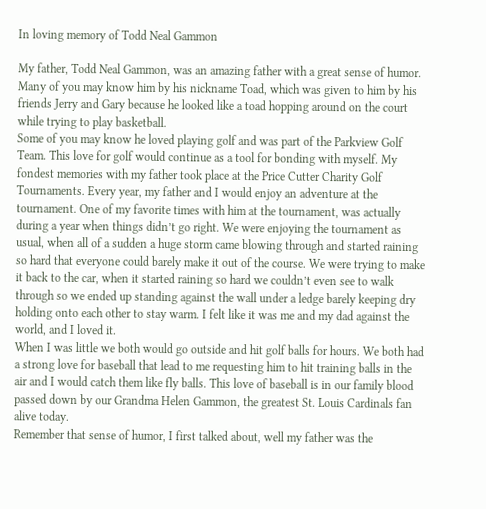In loving memory of Todd Neal Gammon

My father, Todd Neal Gammon, was an amazing father with a great sense of humor. Many of you may know him by his nickname Toad, which was given to him by his friends Jerry and Gary because he looked like a toad hopping around on the court while trying to play basketball.
Some of you may know he loved playing golf and was part of the Parkview Golf Team. This love for golf would continue as a tool for bonding with myself. My fondest memories with my father took place at the Price Cutter Charity Golf Tournaments. Every year, my father and I would enjoy an adventure at the tournament. One of my favorite times with him at the tournament, was actually during a year when things didn’t go right. We were enjoying the tournament as usual, when all of a sudden a huge storm came blowing through and started raining so hard that everyone could barely make it out of the course. We were trying to make it back to the car, when it started raining so hard we couldn’t even see to walk through so we ended up standing against the wall under a ledge barely keeping dry holding onto each other to stay warm. I felt like it was me and my dad against the world, and I loved it.
When I was little we both would go outside and hit golf balls for hours. We both had a strong love for baseball that lead to me requesting him to hit training balls in the air and I would catch them like fly balls. This love of baseball is in our family blood passed down by our Grandma Helen Gammon, the greatest St. Louis Cardinals fan alive today.
Remember that sense of humor, I first talked about, well my father was the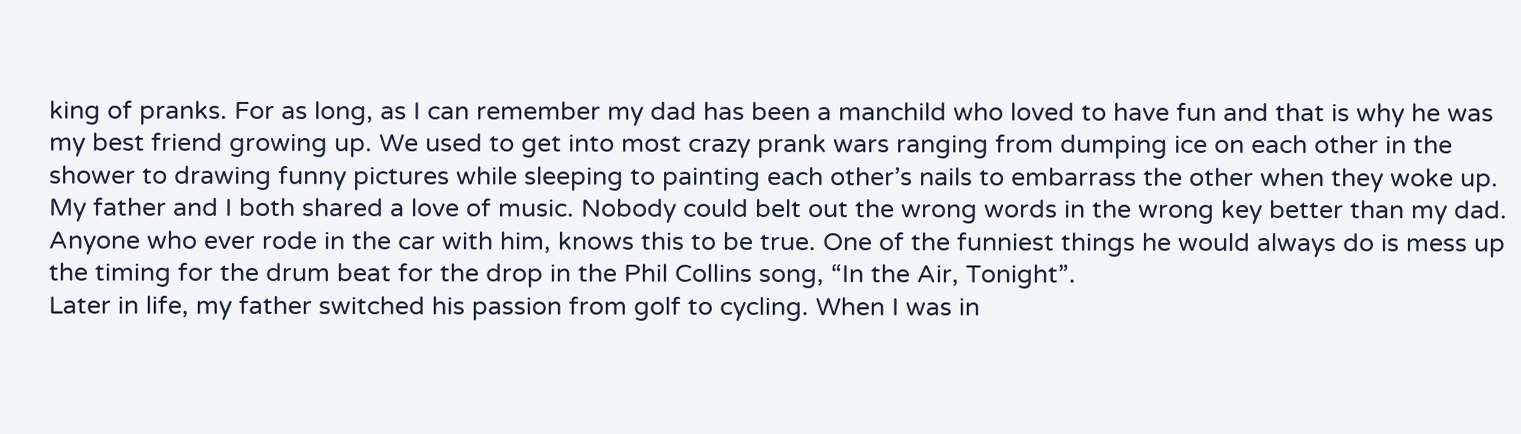king of pranks. For as long, as I can remember my dad has been a manchild who loved to have fun and that is why he was my best friend growing up. We used to get into most crazy prank wars ranging from dumping ice on each other in the shower to drawing funny pictures while sleeping to painting each other’s nails to embarrass the other when they woke up.
My father and I both shared a love of music. Nobody could belt out the wrong words in the wrong key better than my dad. Anyone who ever rode in the car with him, knows this to be true. One of the funniest things he would always do is mess up the timing for the drum beat for the drop in the Phil Collins song, “In the Air, Tonight”.
Later in life, my father switched his passion from golf to cycling. When I was in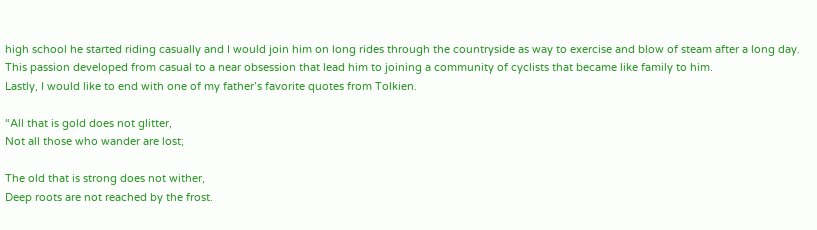high school he started riding casually and I would join him on long rides through the countryside as way to exercise and blow of steam after a long day. This passion developed from casual to a near obsession that lead him to joining a community of cyclists that became like family to him.
Lastly, I would like to end with one of my father’s favorite quotes from Tolkien.

“All that is gold does not glitter,
Not all those who wander are lost;

The old that is strong does not wither,
Deep roots are not reached by the frost.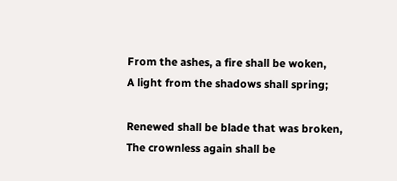From the ashes, a fire shall be woken,
A light from the shadows shall spring;

Renewed shall be blade that was broken,
The crownless again shall be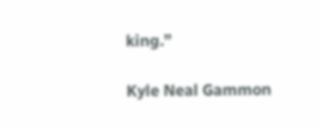king.”

Kyle Neal Gammon